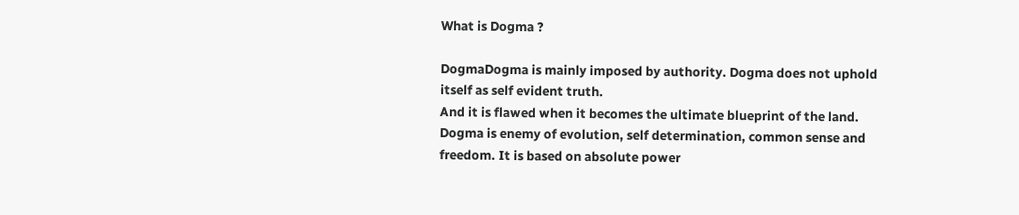What is Dogma ?

DogmaDogma is mainly imposed by authority. Dogma does not uphold itself as self evident truth.
And it is flawed when it becomes the ultimate blueprint of the land.
Dogma is enemy of evolution, self determination, common sense and freedom. It is based on absolute power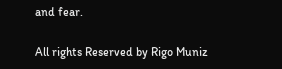and fear.

All rights Reserved by Rigo Muniz